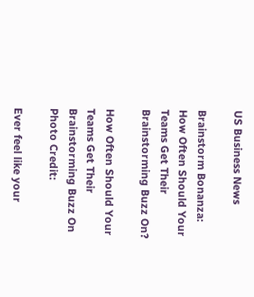US Business News

Brainstorm Bonanza: How Often Should Your Teams Get Their Brainstorming Buzz On?

How Often Should Your Teams Get Their Brainstorming Buzz On
Photo Credit:

Ever feel like your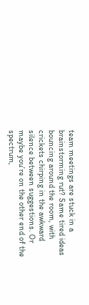team meetings are stuck in a brainstorming rut? Same tired ideas bouncing around the room, with crickets chirping in the awkward silence between suggestions. Or maybe you’re on the other end of the spectrum,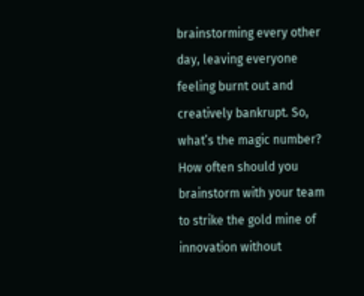brainstorming every other day, leaving everyone feeling burnt out and creatively bankrupt. So, what’s the magic number? How often should you brainstorm with your team to strike the gold mine of innovation without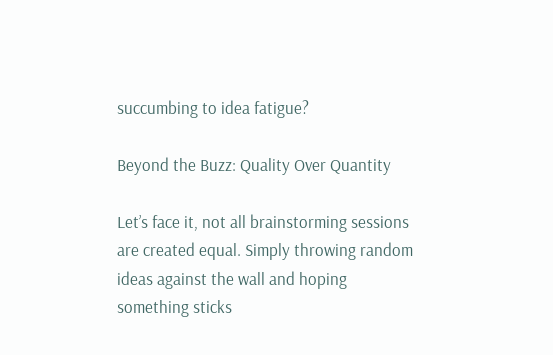succumbing to idea fatigue?

Beyond the Buzz: Quality Over Quantity

Let’s face it, not all brainstorming sessions are created equal. Simply throwing random ideas against the wall and hoping something sticks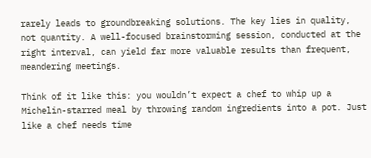rarely leads to groundbreaking solutions. The key lies in quality, not quantity. A well-focused brainstorming session, conducted at the right interval, can yield far more valuable results than frequent, meandering meetings.

Think of it like this: you wouldn’t expect a chef to whip up a Michelin-starred meal by throwing random ingredients into a pot. Just like a chef needs time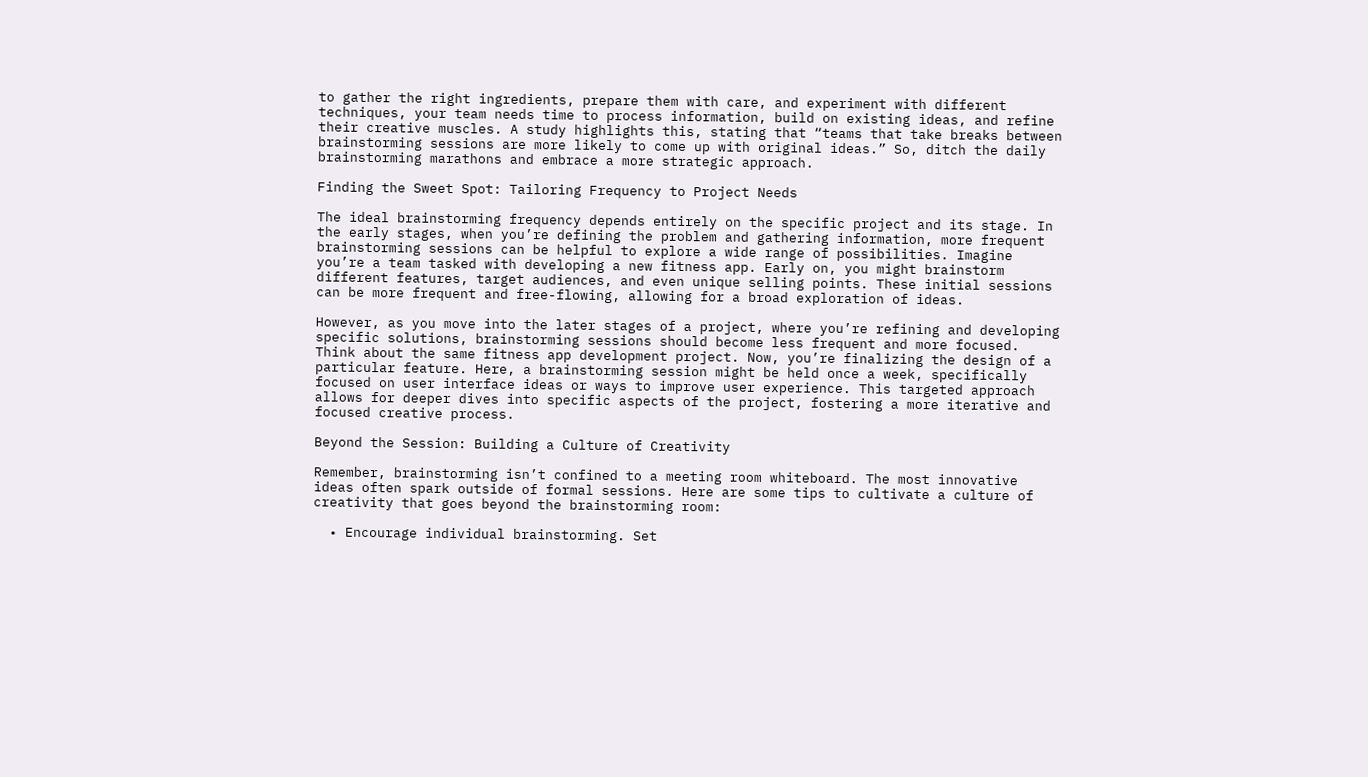to gather the right ingredients, prepare them with care, and experiment with different techniques, your team needs time to process information, build on existing ideas, and refine their creative muscles. A study highlights this, stating that “teams that take breaks between brainstorming sessions are more likely to come up with original ideas.” So, ditch the daily brainstorming marathons and embrace a more strategic approach.

Finding the Sweet Spot: Tailoring Frequency to Project Needs

The ideal brainstorming frequency depends entirely on the specific project and its stage. In the early stages, when you’re defining the problem and gathering information, more frequent brainstorming sessions can be helpful to explore a wide range of possibilities. Imagine you’re a team tasked with developing a new fitness app. Early on, you might brainstorm different features, target audiences, and even unique selling points. These initial sessions can be more frequent and free-flowing, allowing for a broad exploration of ideas.

However, as you move into the later stages of a project, where you’re refining and developing specific solutions, brainstorming sessions should become less frequent and more focused. Think about the same fitness app development project. Now, you’re finalizing the design of a particular feature. Here, a brainstorming session might be held once a week, specifically focused on user interface ideas or ways to improve user experience. This targeted approach allows for deeper dives into specific aspects of the project, fostering a more iterative and focused creative process.

Beyond the Session: Building a Culture of Creativity

Remember, brainstorming isn’t confined to a meeting room whiteboard. The most innovative ideas often spark outside of formal sessions. Here are some tips to cultivate a culture of creativity that goes beyond the brainstorming room:

  • Encourage individual brainstorming. Set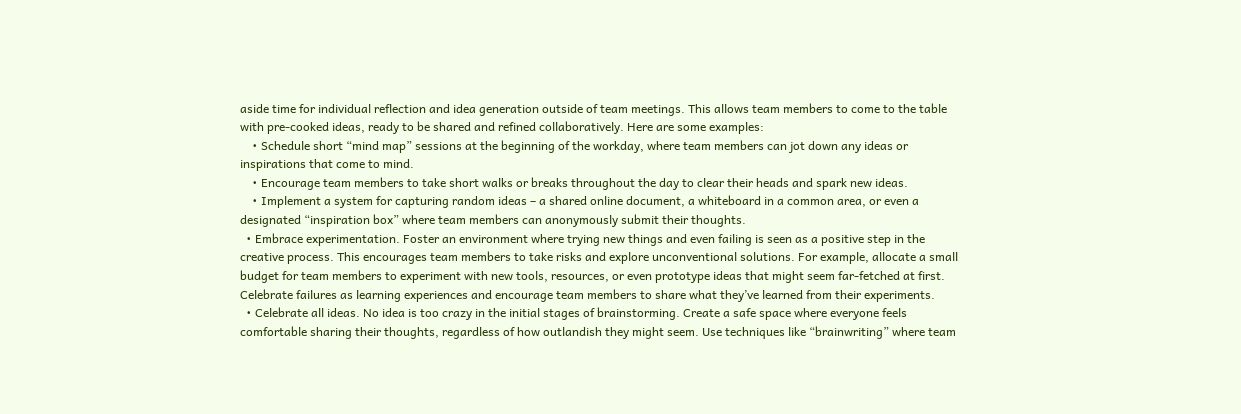aside time for individual reflection and idea generation outside of team meetings. This allows team members to come to the table with pre-cooked ideas, ready to be shared and refined collaboratively. Here are some examples:
    • Schedule short “mind map” sessions at the beginning of the workday, where team members can jot down any ideas or inspirations that come to mind.
    • Encourage team members to take short walks or breaks throughout the day to clear their heads and spark new ideas.
    • Implement a system for capturing random ideas – a shared online document, a whiteboard in a common area, or even a designated “inspiration box” where team members can anonymously submit their thoughts.
  • Embrace experimentation. Foster an environment where trying new things and even failing is seen as a positive step in the creative process. This encourages team members to take risks and explore unconventional solutions. For example, allocate a small budget for team members to experiment with new tools, resources, or even prototype ideas that might seem far-fetched at first. Celebrate failures as learning experiences and encourage team members to share what they’ve learned from their experiments.
  • Celebrate all ideas. No idea is too crazy in the initial stages of brainstorming. Create a safe space where everyone feels comfortable sharing their thoughts, regardless of how outlandish they might seem. Use techniques like “brainwriting” where team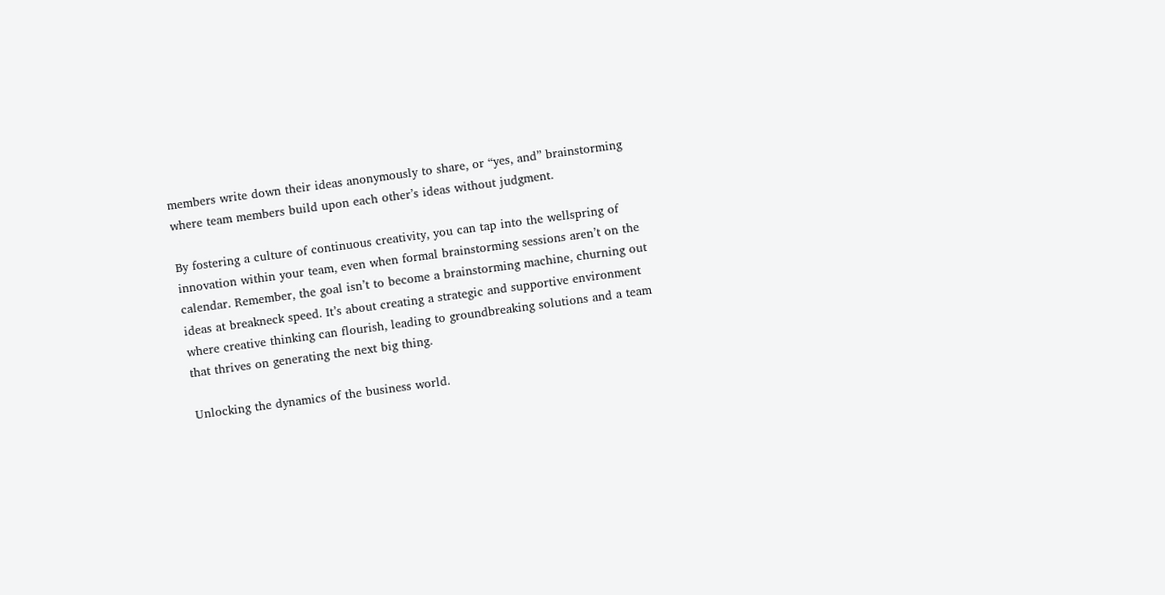members write down their ideas anonymously to share, or “yes, and” brainstorming where team members build upon each other’s ideas without judgment.

By fostering a culture of continuous creativity, you can tap into the wellspring of innovation within your team, even when formal brainstorming sessions aren’t on the calendar. Remember, the goal isn’t to become a brainstorming machine, churning out ideas at breakneck speed. It’s about creating a strategic and supportive environment where creative thinking can flourish, leading to groundbreaking solutions and a team that thrives on generating the next big thing.

Unlocking the dynamics of the business world.